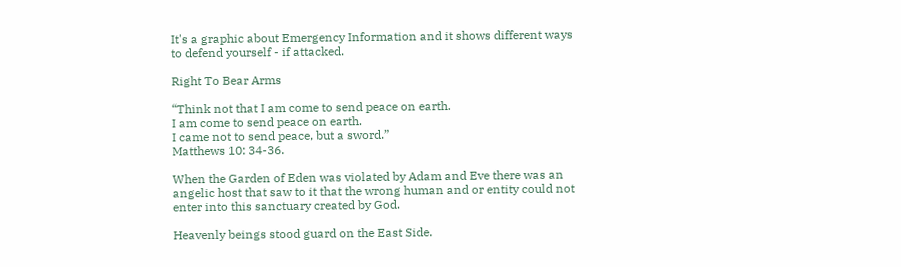It's a graphic about Emergency Information and it shows different ways to defend yourself - if attacked.

Right To Bear Arms

“Think not that I am come to send peace on earth.
I am come to send peace on earth.
I came not to send peace, but a sword.”
Matthews 10: 34-36.

When the Garden of Eden was violated by Adam and Eve there was an angelic host that saw to it that the wrong human and or entity could not enter into this sanctuary created by God.

Heavenly beings stood guard on the East Side.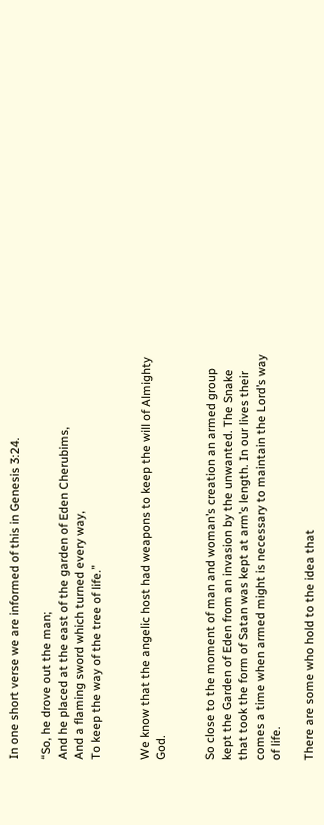In one short verse we are informed of this in Genesis 3:24.

“So, he drove out the man;
And he placed at the east of the garden of Eden Cherubims,
And a flaming sword which turned every way,
To keep the way of the tree of life.”


We know that the angelic host had weapons to keep the will of Almighty God.


So close to the moment of man and woman’s creation an armed group kept the Garden of Eden from an invasion by the unwanted. The Snake that took the form of Satan was kept at arm’s length. In our lives their comes a time when armed might is necessary to maintain the Lord’s way of life.

There are some who hold to the idea that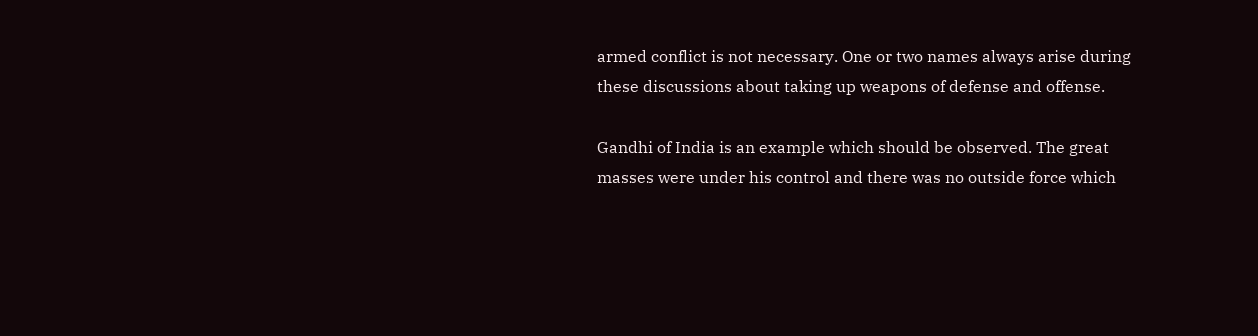armed conflict is not necessary. One or two names always arise during these discussions about taking up weapons of defense and offense.

Gandhi of India is an example which should be observed. The great masses were under his control and there was no outside force which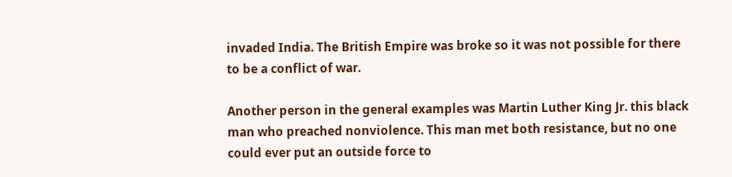invaded India. The British Empire was broke so it was not possible for there to be a conflict of war.

Another person in the general examples was Martin Luther King Jr. this black man who preached nonviolence. This man met both resistance, but no one could ever put an outside force to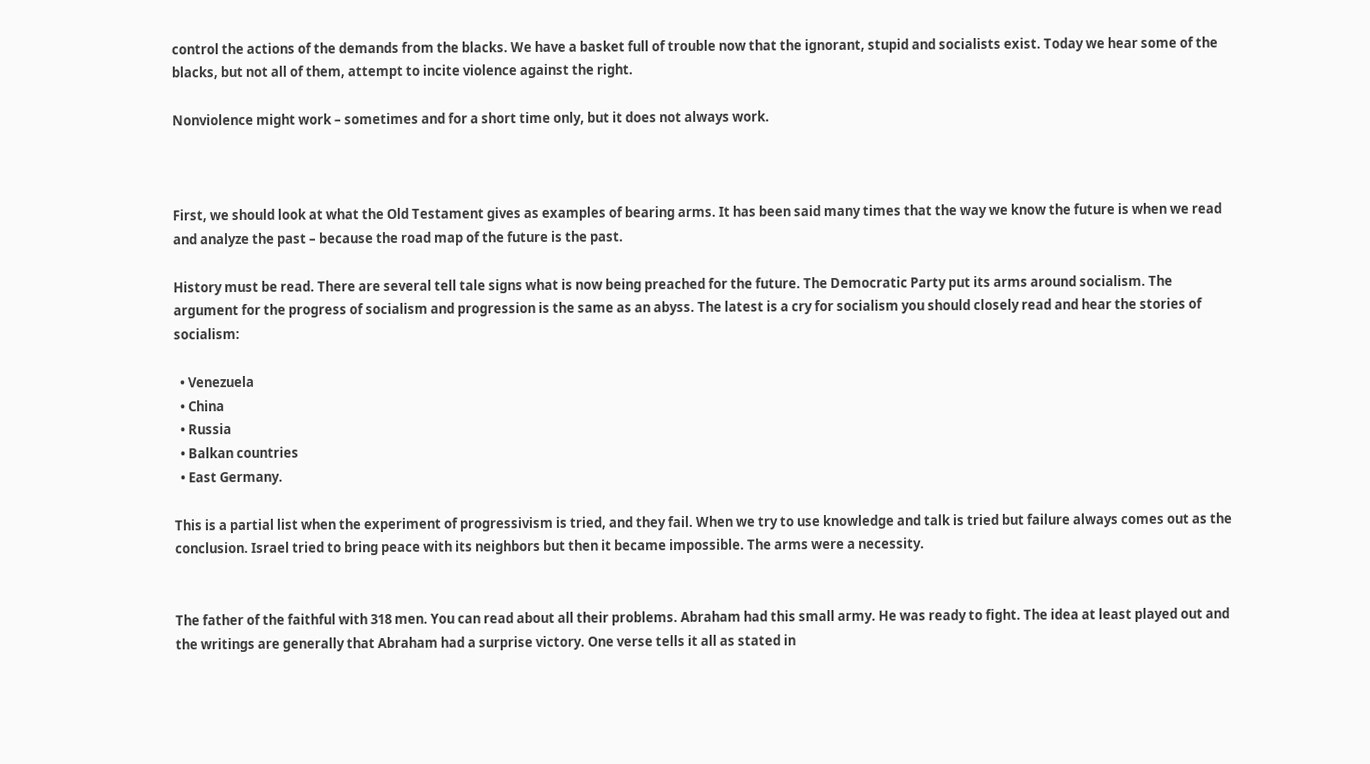control the actions of the demands from the blacks. We have a basket full of trouble now that the ignorant, stupid and socialists exist. Today we hear some of the blacks, but not all of them, attempt to incite violence against the right.

Nonviolence might work – sometimes and for a short time only, but it does not always work.



First, we should look at what the Old Testament gives as examples of bearing arms. It has been said many times that the way we know the future is when we read and analyze the past – because the road map of the future is the past.

History must be read. There are several tell tale signs what is now being preached for the future. The Democratic Party put its arms around socialism. The argument for the progress of socialism and progression is the same as an abyss. The latest is a cry for socialism you should closely read and hear the stories of socialism:

  • Venezuela
  • China
  • Russia
  • Balkan countries
  • East Germany.

This is a partial list when the experiment of progressivism is tried, and they fail. When we try to use knowledge and talk is tried but failure always comes out as the conclusion. Israel tried to bring peace with its neighbors but then it became impossible. The arms were a necessity.


The father of the faithful with 318 men. You can read about all their problems. Abraham had this small army. He was ready to fight. The idea at least played out and the writings are generally that Abraham had a surprise victory. One verse tells it all as stated in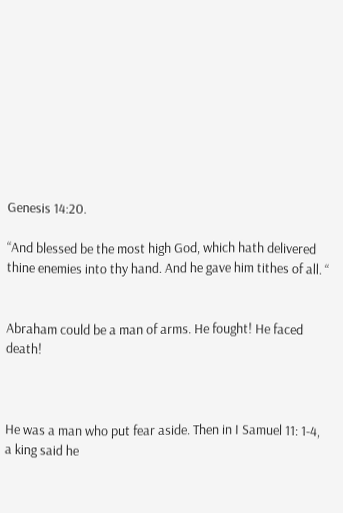Genesis 14:20.

“And blessed be the most high God, which hath delivered thine enemies into thy hand. And he gave him tithes of all. “


Abraham could be a man of arms. He fought! He faced death!



He was a man who put fear aside. Then in I Samuel 11: 1-4, a king said he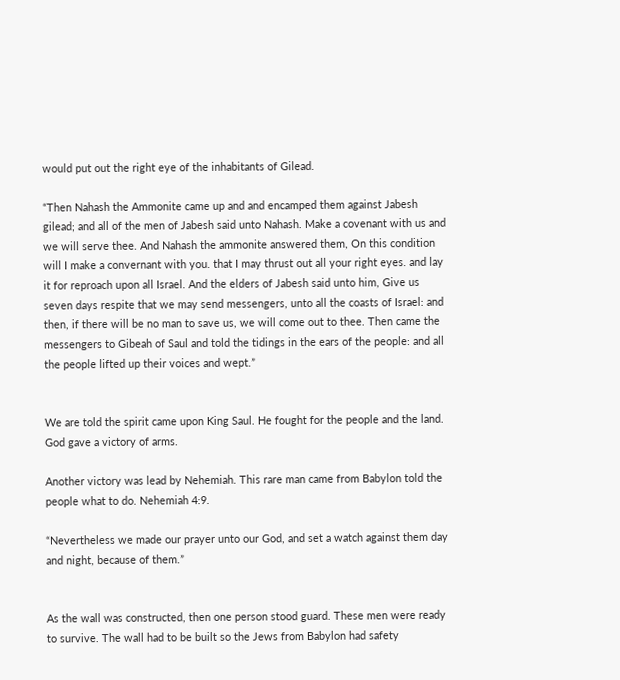would put out the right eye of the inhabitants of Gilead.

“Then Nahash the Ammonite came up and and encamped them against Jabesh gilead; and all of the men of Jabesh said unto Nahash. Make a covenant with us and we will serve thee. And Nahash the ammonite answered them, On this condition will I make a convernant with you. that I may thrust out all your right eyes. and lay it for reproach upon all Israel. And the elders of Jabesh said unto him, Give us seven days respite that we may send messengers, unto all the coasts of Israel: and then, if there will be no man to save us, we will come out to thee. Then came the messengers to Gibeah of Saul and told the tidings in the ears of the people: and all the people lifted up their voices and wept.”


We are told the spirit came upon King Saul. He fought for the people and the land. God gave a victory of arms.

Another victory was lead by Nehemiah. This rare man came from Babylon told the people what to do. Nehemiah 4:9.

“Nevertheless we made our prayer unto our God, and set a watch against them day and night, because of them.”


As the wall was constructed, then one person stood guard. These men were ready to survive. The wall had to be built so the Jews from Babylon had safety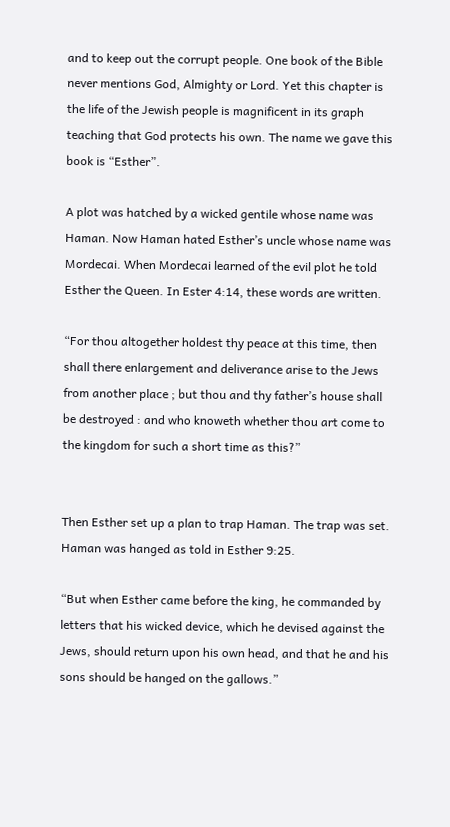and to keep out the corrupt people. One book of the Bible never mentions God, Almighty or Lord. Yet this chapter is the life of the Jewish people is magnificent in its graph teaching that God protects his own. The name we gave this book is “Esther”.

A plot was hatched by a wicked gentile whose name was Haman. Now Haman hated Esther’s uncle whose name was Mordecai. When Mordecai learned of the evil plot he told Esther the Queen. In Ester 4:14, these words are written.

“For thou altogether holdest thy peace at this time, then shall there enlargement and deliverance arise to the Jews from another place ; but thou and thy father’s house shall be destroyed : and who knoweth whether thou art come to the kingdom for such a short time as this?”


Then Esther set up a plan to trap Haman. The trap was set. Haman was hanged as told in Esther 9:25.

“But when Esther came before the king, he commanded by letters that his wicked device, which he devised against the Jews, should return upon his own head, and that he and his sons should be hanged on the gallows.”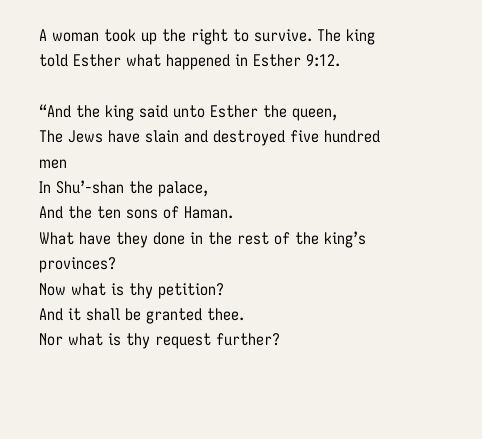A woman took up the right to survive. The king told Esther what happened in Esther 9:12.

“And the king said unto Esther the queen,
The Jews have slain and destroyed five hundred men
In Shu’-shan the palace,
And the ten sons of Haman.
What have they done in the rest of the king’s provinces?
Now what is thy petition?
And it shall be granted thee.
Nor what is thy request further?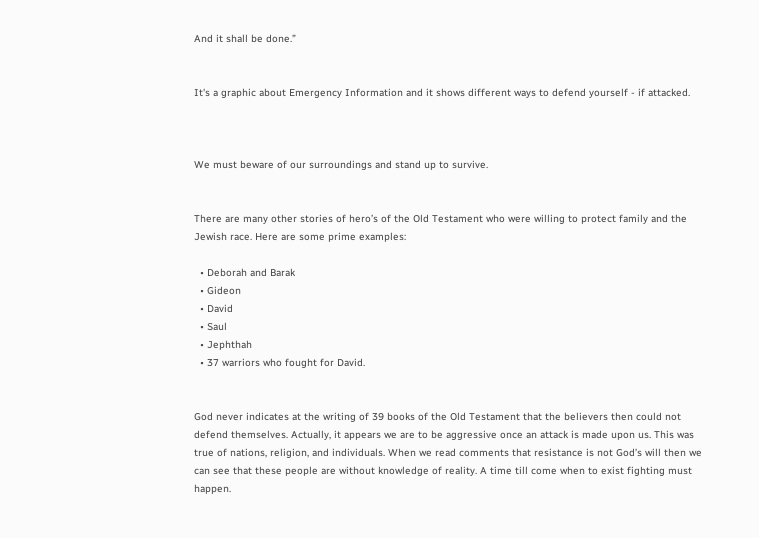And it shall be done.”


It's a graphic about Emergency Information and it shows different ways to defend yourself - if attacked.



We must beware of our surroundings and stand up to survive.


There are many other stories of hero’s of the Old Testament who were willing to protect family and the Jewish race. Here are some prime examples:

  • Deborah and Barak
  • Gideon
  • David
  • Saul
  • Jephthah
  • 37 warriors who fought for David.


God never indicates at the writing of 39 books of the Old Testament that the believers then could not defend themselves. Actually, it appears we are to be aggressive once an attack is made upon us. This was true of nations, religion, and individuals. When we read comments that resistance is not God’s will then we can see that these people are without knowledge of reality. A time till come when to exist fighting must happen.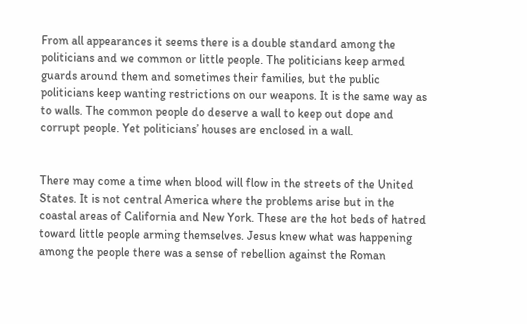From all appearances it seems there is a double standard among the politicians and we common or little people. The politicians keep armed guards around them and sometimes their families, but the public politicians keep wanting restrictions on our weapons. It is the same way as to walls. The common people do deserve a wall to keep out dope and corrupt people. Yet politicians’ houses are enclosed in a wall.


There may come a time when blood will flow in the streets of the United States. It is not central America where the problems arise but in the coastal areas of California and New York. These are the hot beds of hatred toward little people arming themselves. Jesus knew what was happening among the people there was a sense of rebellion against the Roman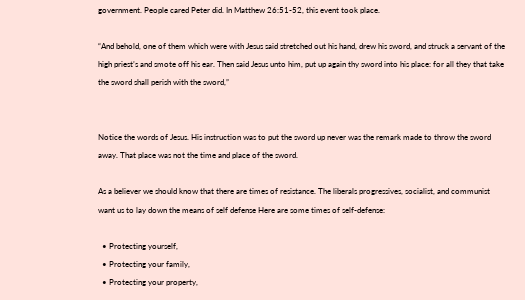government. People cared Peter did. In Matthew 26:51-52, this event took place.

“And behold, one of them which were with Jesus said stretched out his hand, drew his sword, and struck a servant of the high priest’s and smote off his ear. Then said Jesus unto him, put up again thy sword into his place: for all they that take the sword shall perish with the sword,”


Notice the words of Jesus. His instruction was to put the sword up never was the remark made to throw the sword away. That place was not the time and place of the sword.

As a believer we should know that there are times of resistance. The liberals progressives, socialist, and communist want us to lay down the means of self defense Here are some times of self-defense:

  • Protecting yourself,
  • Protecting your family,
  • Protecting your property,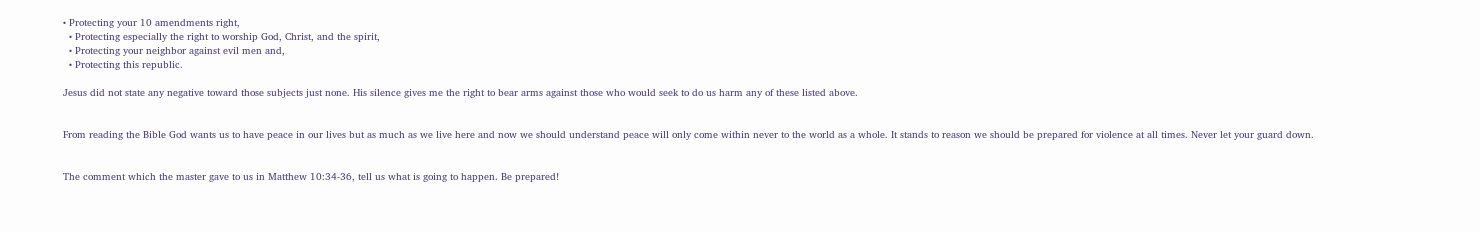• Protecting your 10 amendments right,
  • Protecting especially the right to worship God, Christ, and the spirit,
  • Protecting your neighbor against evil men and,
  • Protecting this republic.

Jesus did not state any negative toward those subjects just none. His silence gives me the right to bear arms against those who would seek to do us harm any of these listed above.


From reading the Bible God wants us to have peace in our lives but as much as we live here and now we should understand peace will only come within never to the world as a whole. It stands to reason we should be prepared for violence at all times. Never let your guard down.


The comment which the master gave to us in Matthew 10:34-36, tell us what is going to happen. Be prepared!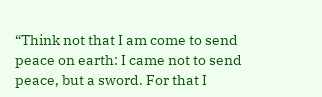“Think not that I am come to send peace on earth: I came not to send peace, but a sword. For that I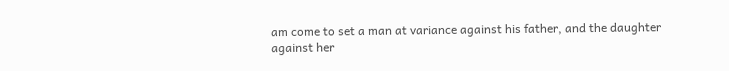am come to set a man at variance against his father, and the daughter against her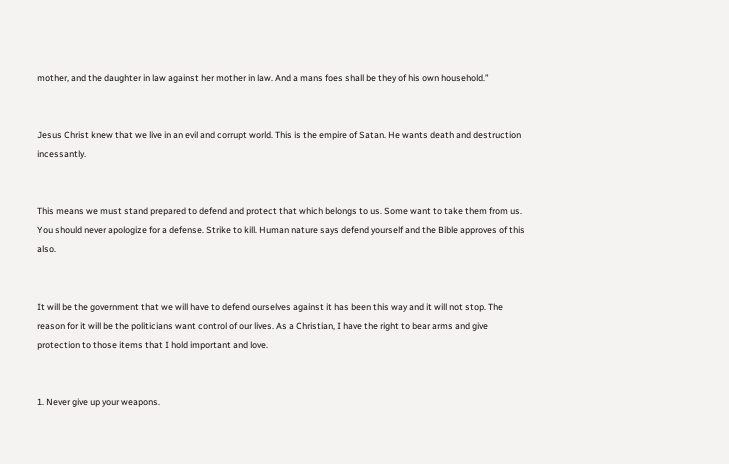mother, and the daughter in law against her mother in law. And a mans foes shall be they of his own household.”


Jesus Christ knew that we live in an evil and corrupt world. This is the empire of Satan. He wants death and destruction incessantly.


This means we must stand prepared to defend and protect that which belongs to us. Some want to take them from us. You should never apologize for a defense. Strike to kill. Human nature says defend yourself and the Bible approves of this also.


It will be the government that we will have to defend ourselves against it has been this way and it will not stop. The reason for it will be the politicians want control of our lives. As a Christian, I have the right to bear arms and give protection to those items that I hold important and love.


1. Never give up your weapons.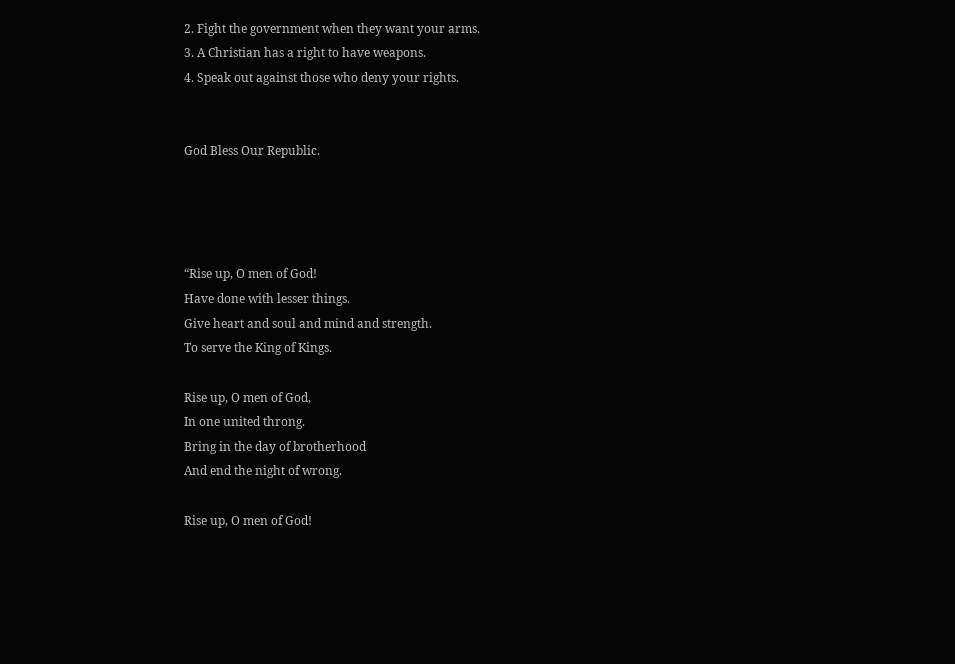2. Fight the government when they want your arms.
3. A Christian has a right to have weapons.
4. Speak out against those who deny your rights.


God Bless Our Republic.




“Rise up, O men of God!
Have done with lesser things.
Give heart and soul and mind and strength.
To serve the King of Kings.

Rise up, O men of God,
In one united throng.
Bring in the day of brotherhood
And end the night of wrong.

Rise up, O men of God!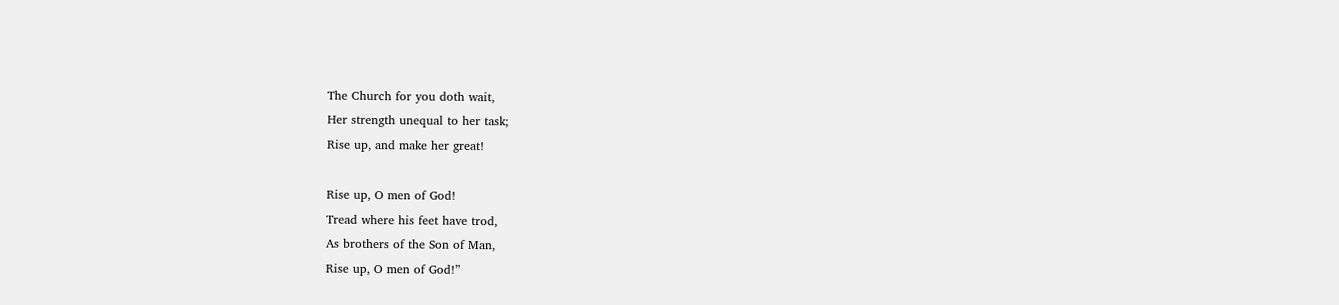The Church for you doth wait,
Her strength unequal to her task;
Rise up, and make her great!

Rise up, O men of God!
Tread where his feet have trod,
As brothers of the Son of Man,
Rise up, O men of God!”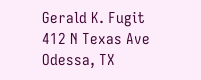Gerald K. Fugit
412 N Texas Ave
Odessa, TX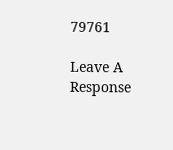79761

Leave A Response